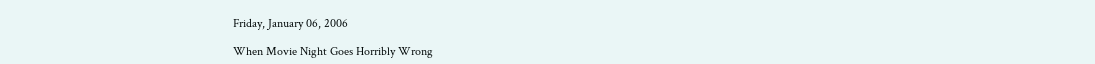Friday, January 06, 2006

When Movie Night Goes Horribly Wrong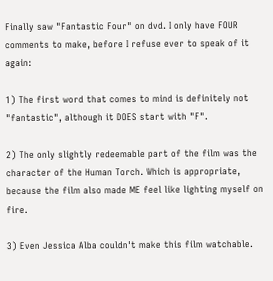Finally saw "Fantastic Four" on dvd. I only have FOUR comments to make, before I refuse ever to speak of it again:

1) The first word that comes to mind is definitely not "fantastic", although it DOES start with "F".

2) The only slightly redeemable part of the film was the character of the Human Torch. Which is appropriate, because the film also made ME feel like lighting myself on fire.

3) Even Jessica Alba couldn't make this film watchable.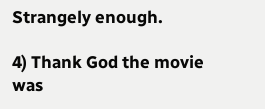Strangely enough.

4) Thank God the movie was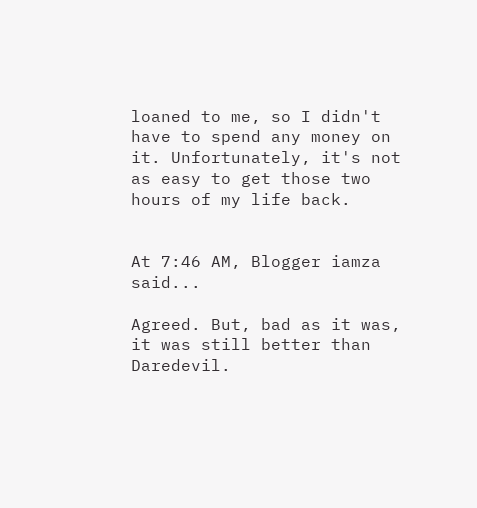loaned to me, so I didn't have to spend any money on it. Unfortunately, it's not as easy to get those two hours of my life back.


At 7:46 AM, Blogger iamza said...

Agreed. But, bad as it was, it was still better than Daredevil.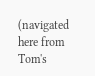(navigated here from Tom's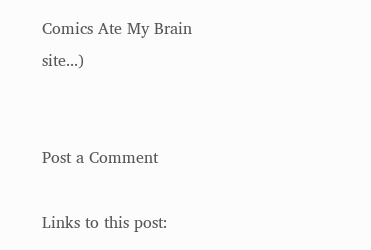Comics Ate My Brain site...)


Post a Comment

Links to this post: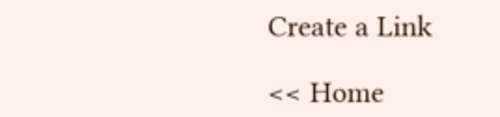Create a Link

<< Home